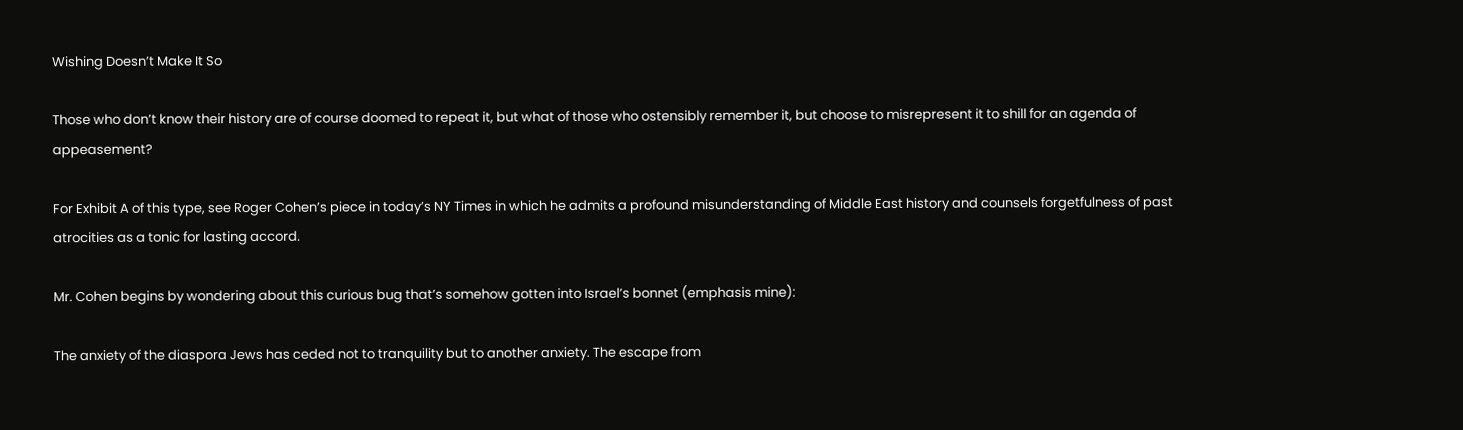Wishing Doesn’t Make It So

Those who don’t know their history are of course doomed to repeat it, but what of those who ostensibly remember it, but choose to misrepresent it to shill for an agenda of appeasement?

For Exhibit A of this type, see Roger Cohen’s piece in today’s NY Times in which he admits a profound misunderstanding of Middle East history and counsels forgetfulness of past atrocities as a tonic for lasting accord.

Mr. Cohen begins by wondering about this curious bug that’s somehow gotten into Israel’s bonnet (emphasis mine):

The anxiety of the diaspora Jews has ceded not to tranquility but to another anxiety. The escape from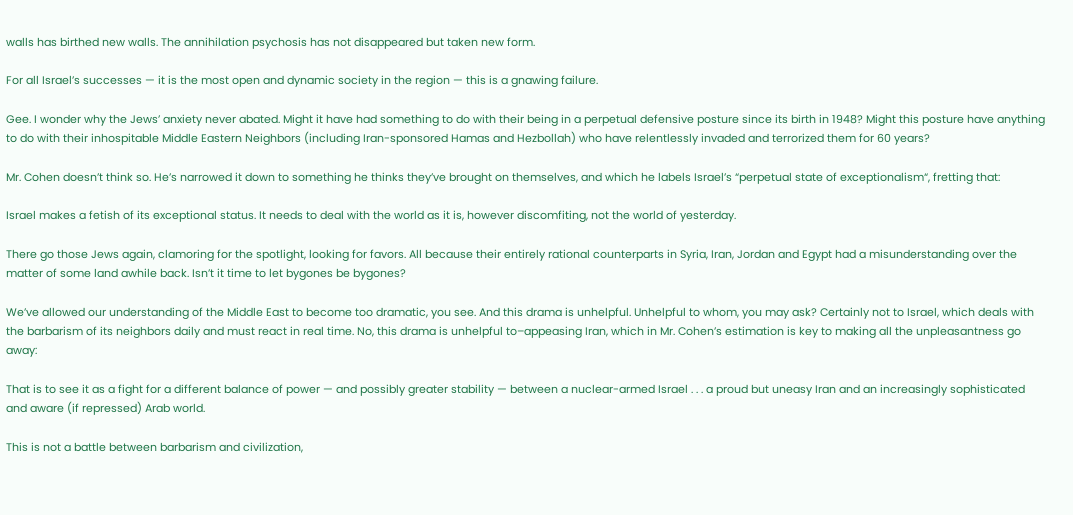walls has birthed new walls. The annihilation psychosis has not disappeared but taken new form.

For all Israel’s successes — it is the most open and dynamic society in the region — this is a gnawing failure.

Gee. I wonder why the Jews’ anxiety never abated. Might it have had something to do with their being in a perpetual defensive posture since its birth in 1948? Might this posture have anything to do with their inhospitable Middle Eastern Neighbors (including Iran-sponsored Hamas and Hezbollah) who have relentlessly invaded and terrorized them for 60 years?

Mr. Cohen doesn’t think so. He’s narrowed it down to something he thinks they’ve brought on themselves, and which he labels Israel’s “perpetual state of exceptionalism“, fretting that:

Israel makes a fetish of its exceptional status. It needs to deal with the world as it is, however discomfiting, not the world of yesterday.

There go those Jews again, clamoring for the spotlight, looking for favors. All because their entirely rational counterparts in Syria, Iran, Jordan and Egypt had a misunderstanding over the matter of some land awhile back. Isn’t it time to let bygones be bygones?

We’ve allowed our understanding of the Middle East to become too dramatic, you see. And this drama is unhelpful. Unhelpful to whom, you may ask? Certainly not to Israel, which deals with the barbarism of its neighbors daily and must react in real time. No, this drama is unhelpful to–appeasing Iran, which in Mr. Cohen’s estimation is key to making all the unpleasantness go away:

That is to see it as a fight for a different balance of power — and possibly greater stability — between a nuclear-armed Israel . . . a proud but uneasy Iran and an increasingly sophisticated and aware (if repressed) Arab world.

This is not a battle between barbarism and civilization,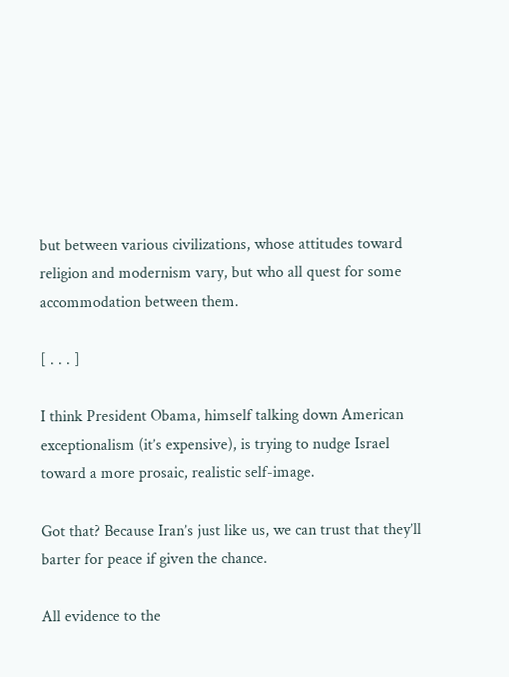but between various civilizations, whose attitudes toward religion and modernism vary, but who all quest for some accommodation between them.

[ . . . ]

I think President Obama, himself talking down American exceptionalism (it’s expensive), is trying to nudge Israel toward a more prosaic, realistic self-image.

Got that? Because Iran’s just like us, we can trust that they’ll barter for peace if given the chance.

All evidence to the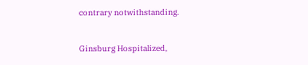contrary notwithstanding.

Ginsburg Hospitalized,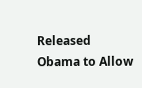Released
Obama to Allow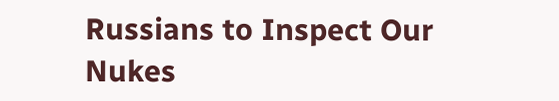Russians to Inspect Our Nukes